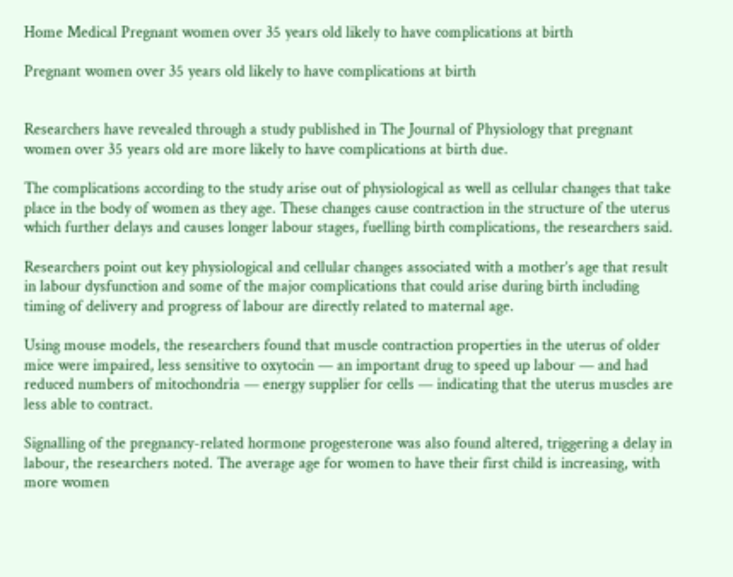Home Medical Pregnant women over 35 years old likely to have complications at birth

Pregnant women over 35 years old likely to have complications at birth


Researchers have revealed through a study published in The Journal of Physiology that pregnant women over 35 years old are more likely to have complications at birth due.

The complications according to the study arise out of physiological as well as cellular changes that take place in the body of women as they age. These changes cause contraction in the structure of the uterus which further delays and causes longer labour stages, fuelling birth complications, the researchers said.

Researchers point out key physiological and cellular changes associated with a mother’s age that result in labour dysfunction and some of the major complications that could arise during birth including timing of delivery and progress of labour are directly related to maternal age.

Using mouse models, the researchers found that muscle contraction properties in the uterus of older mice were impaired, less sensitive to oxytocin — an important drug to speed up labour — and had reduced numbers of mitochondria — energy supplier for cells — indicating that the uterus muscles are less able to contract.

Signalling of the pregnancy-related hormone progesterone was also found altered, triggering a delay in labour, the researchers noted. The average age for women to have their first child is increasing, with more women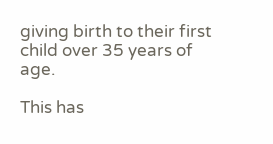giving birth to their first child over 35 years of age.

This has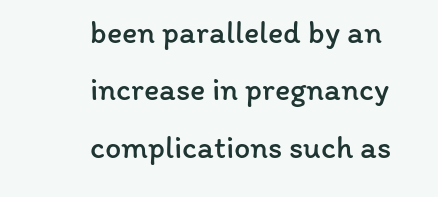been paralleled by an increase in pregnancy complications such as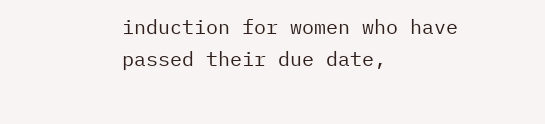induction for women who have passed their due date,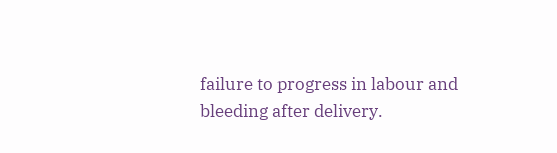failure to progress in labour and bleeding after delivery.